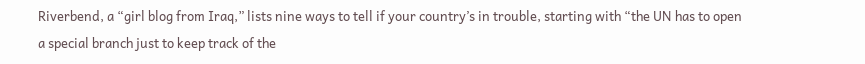Riverbend, a “girl blog from Iraq,” lists nine ways to tell if your country’s in trouble, starting with “the UN has to open a special branch just to keep track of the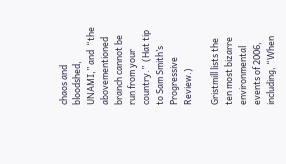chaos and bloodshed, UNAMI,” and  “the abovementioned branch cannot be run from your country.”  (Hat tip to Sam Smith’s Progressive Review.)

Gristmill lists the ten most bizarre environmental events of 2006, including, “When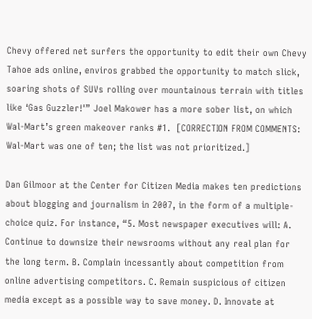Chevy offered net surfers the opportunity to edit their own Chevy Tahoe ads online, enviros grabbed the opportunity to match slick, soaring shots of SUVs rolling over mountainous terrain with titles like ‘Gas Guzzler!'” Joel Makower has a more sober list, on which Wal-Mart’s green makeover ranks #1.  [CORRECTION FROM COMMENTS:  Wal-Mart was one of ten; the list was not prioritized.]

Dan Gilmoor at the Center for Citizen Media makes ten predictions about blogging and journalism in 2007, in the form of a multiple-choice quiz. For instance, “5. Most newspaper executives will: A. Continue to downsize their newsrooms without any real plan for the long term. B. Complain incessantly about competition from online advertising competitors. C. Remain suspicious of citizen media except as a possible way to save money. D. Innovate at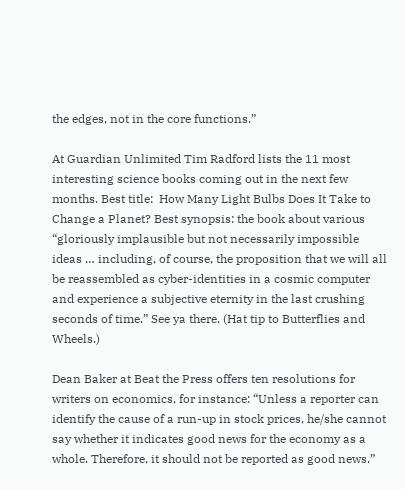the edges, not in the core functions.”

At Guardian Unlimited Tim Radford lists the 11 most interesting science books coming out in the next few months. Best title:  How Many Light Bulbs Does It Take to Change a Planet? Best synopsis: the book about various “gloriously implausible but not necessarily impossible ideas … including, of course, the proposition that we will all be reassembled as cyber-identities in a cosmic computer and experience a subjective eternity in the last crushing seconds of time.” See ya there. (Hat tip to Butterflies and Wheels.)

Dean Baker at Beat the Press offers ten resolutions for writers on economics, for instance: “Unless a reporter can identify the cause of a run-up in stock prices, he/she cannot say whether it indicates good news for the economy as a whole. Therefore, it should not be reported as good news.”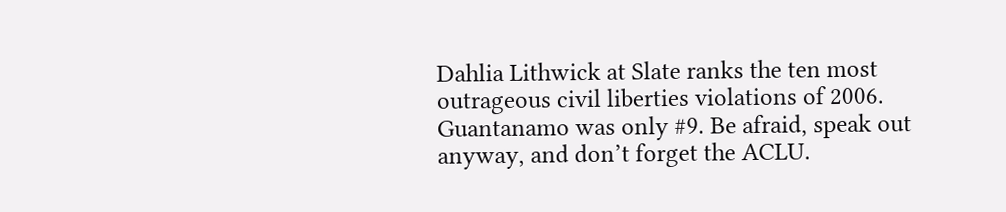Dahlia Lithwick at Slate ranks the ten most outrageous civil liberties violations of 2006. Guantanamo was only #9. Be afraid, speak out anyway, and don’t forget the ACLU.